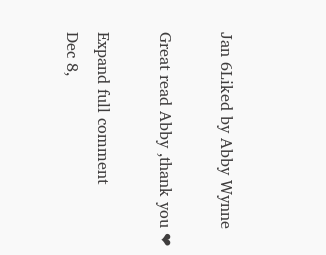Jan 6Liked by Abby Wynne

Great read Abby ,thank you ❤

Expand full comment
Dec 8,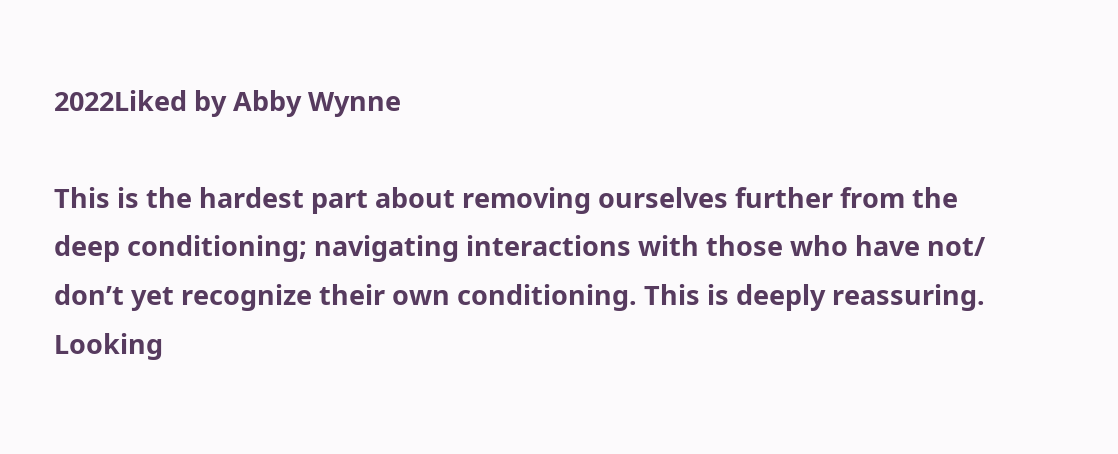2022Liked by Abby Wynne

This is the hardest part about removing ourselves further from the deep conditioning; navigating interactions with those who have not/ don’t yet recognize their own conditioning. This is deeply reassuring. Looking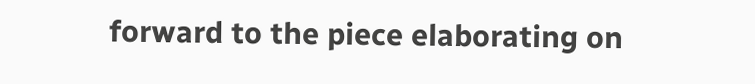forward to the piece elaborating on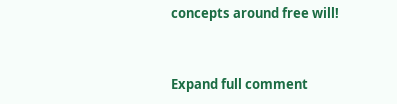concepts around free will!


Expand full comment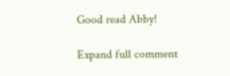Good read Abby!

Expand full comment